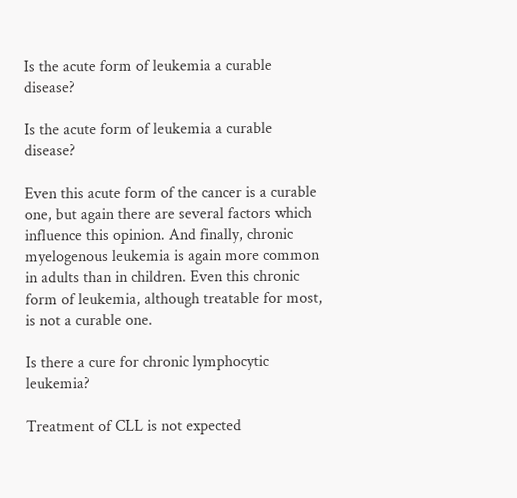Is the acute form of leukemia a curable disease?

Is the acute form of leukemia a curable disease?

Even this acute form of the cancer is a curable one, but again there are several factors which influence this opinion. And finally, chronic myelogenous leukemia is again more common in adults than in children. Even this chronic form of leukemia, although treatable for most, is not a curable one.

Is there a cure for chronic lymphocytic leukemia?

Treatment of CLL is not expected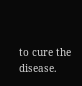to cure the disease.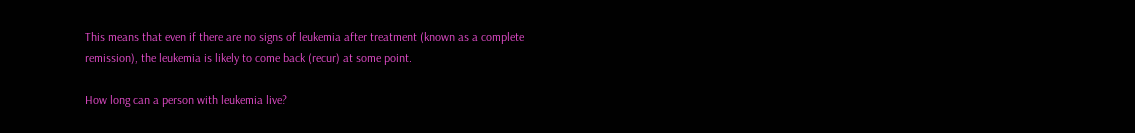This means that even if there are no signs of leukemia after treatment (known as a complete remission), the leukemia is likely to come back (recur) at some point.

How long can a person with leukemia live?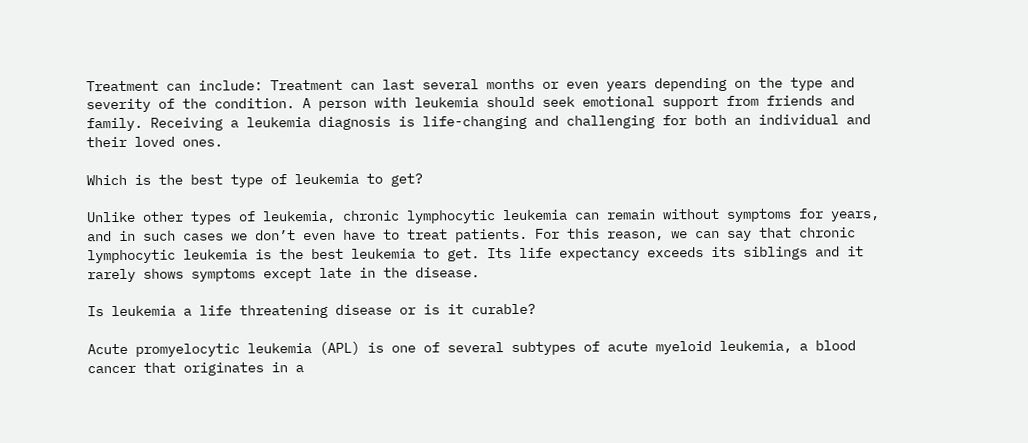Treatment can include: Treatment can last several months or even years depending on the type and severity of the condition. A person with leukemia should seek emotional support from friends and family. Receiving a leukemia diagnosis is life-changing and challenging for both an individual and their loved ones.

Which is the best type of leukemia to get?

Unlike other types of leukemia, chronic lymphocytic leukemia can remain without symptoms for years, and in such cases we don’t even have to treat patients. For this reason, we can say that chronic lymphocytic leukemia is the best leukemia to get. Its life expectancy exceeds its siblings and it rarely shows symptoms except late in the disease.

Is leukemia a life threatening disease or is it curable?

Acute promyelocytic leukemia (APL) is one of several subtypes of acute myeloid leukemia, a blood cancer that originates in a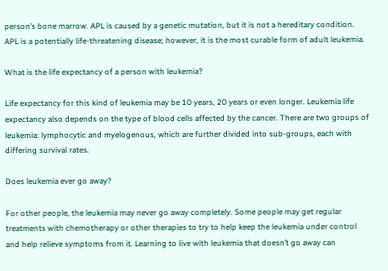person’s bone marrow. APL is caused by a genetic mutation, but it is not a hereditary condition. APL is a potentially life-threatening disease; however, it is the most curable form of adult leukemia.

What is the life expectancy of a person with leukemia?

Life expectancy for this kind of leukemia may be 10 years, 20 years or even longer. Leukemia life expectancy also depends on the type of blood cells affected by the cancer. There are two groups of leukemia: lymphocytic and myelogenous, which are further divided into sub-groups, each with differing survival rates.

Does leukemia ever go away?

For other people, the leukemia may never go away completely. Some people may get regular treatments with chemotherapy or other therapies to try to help keep the leukemia under control and help relieve symptoms from it. Learning to live with leukemia that doesn’t go away can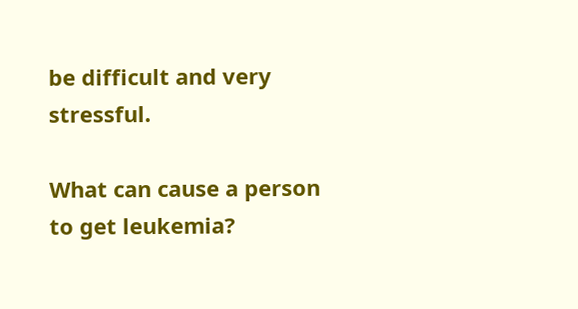be difficult and very stressful.

What can cause a person to get leukemia?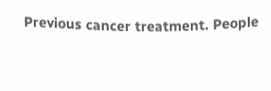Previous cancer treatment. People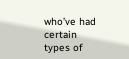who’ve had certain types of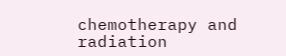chemotherapy and radiation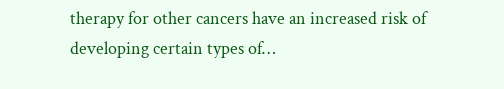therapy for other cancers have an increased risk of developing certain types of…